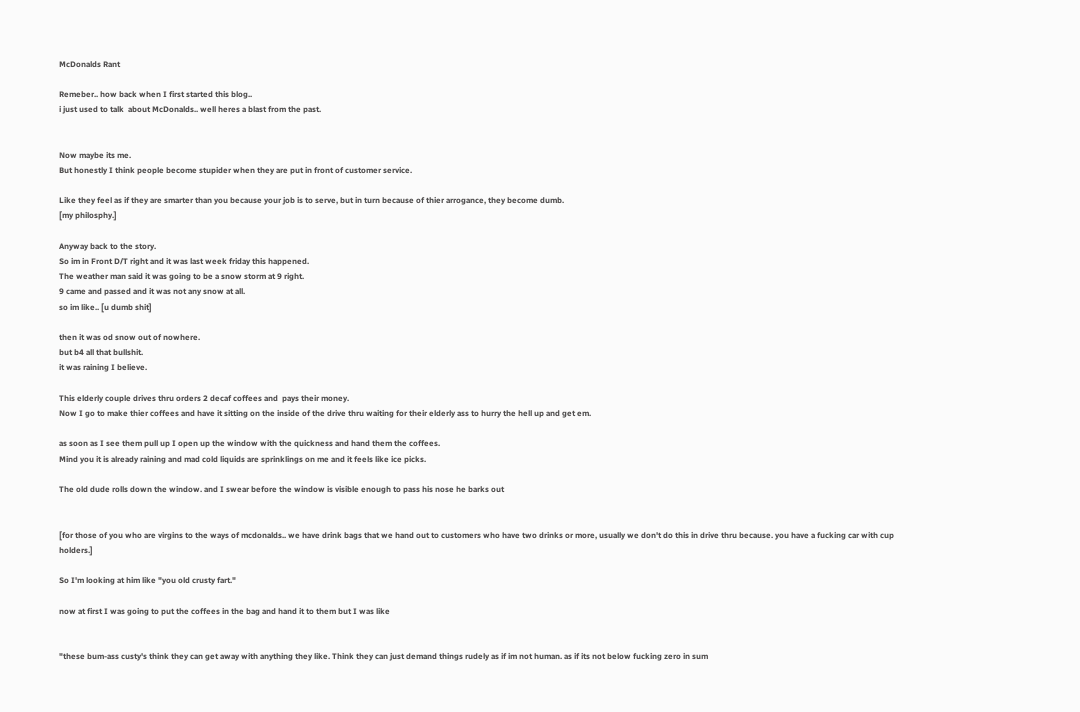McDonalds Rant

Remeber.. how back when I first started this blog..
i just used to talk  about McDonalds.. well heres a blast from the past.


Now maybe its me.
But honestly I think people become stupider when they are put in front of customer service.

Like they feel as if they are smarter than you because your job is to serve, but in turn because of thier arrogance, they become dumb.
[my philosphy.]

Anyway back to the story.
So im in Front D/T right and it was last week friday this happened.
The weather man said it was going to be a snow storm at 9 right.
9 came and passed and it was not any snow at all.
so im like.. [u dumb shit]

then it was od snow out of nowhere.
but b4 all that bullshit.
it was raining I believe.

This elderly couple drives thru orders 2 decaf coffees and  pays their money.
Now I go to make thier coffees and have it sitting on the inside of the drive thru waiting for their elderly ass to hurry the hell up and get em.

as soon as I see them pull up I open up the window with the quickness and hand them the coffees.
Mind you it is already raining and mad cold liquids are sprinklings on me and it feels like ice picks.

The old dude rolls down the window. and I swear before the window is visible enough to pass his nose he barks out


[for those of you who are virgins to the ways of mcdonalds.. we have drink bags that we hand out to customers who have two drinks or more, usually we don't do this in drive thru because. you have a fucking car with cup holders.]

So I'm looking at him like "you old crusty fart."

now at first I was going to put the coffees in the bag and hand it to them but I was like


"these bum-ass custy's think they can get away with anything they like. Think they can just demand things rudely as if im not human. as if its not below fucking zero in sum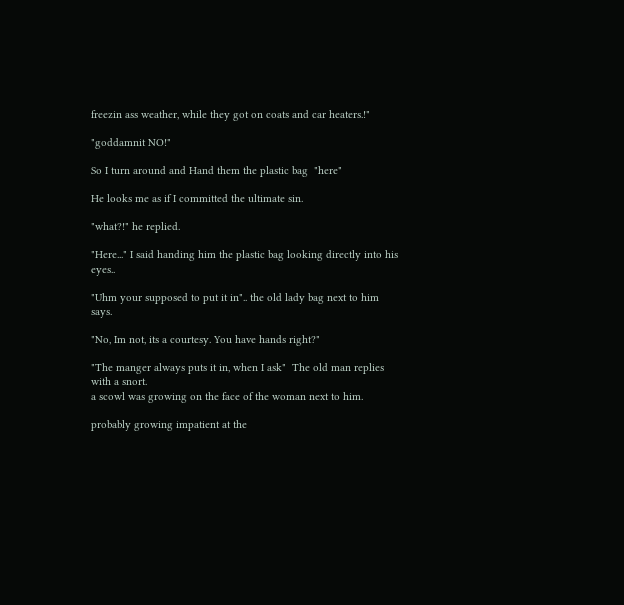freezin ass weather, while they got on coats and car heaters.!"

"goddamnit NO!"

So I turn around and Hand them the plastic bag  "here"

He looks me as if I committed the ultimate sin.

"what?!" he replied.

"Here..." I said handing him the plastic bag looking directly into his eyes..

"Uhm your supposed to put it in".. the old lady bag next to him says.

"No, Im not, its a courtesy. You have hands right?"

"The manger always puts it in, when I ask"  The old man replies with a snort.
a scowl was growing on the face of the woman next to him.

probably growing impatient at the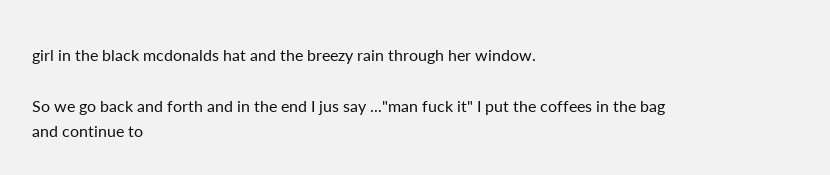girl in the black mcdonalds hat and the breezy rain through her window.

So we go back and forth and in the end I jus say ..."man fuck it" I put the coffees in the bag and continue to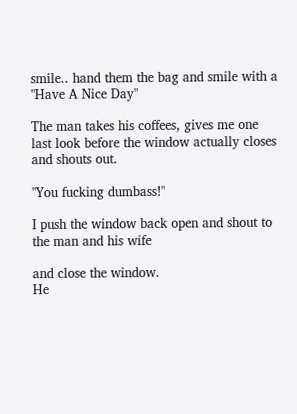smile.. hand them the bag and smile with a "Have A Nice Day"

The man takes his coffees, gives me one last look before the window actually closes and shouts out.

"You fucking dumbass!"

I push the window back open and shout to the man and his wife

and close the window.
He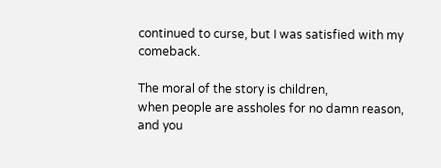continued to curse, but I was satisfied with my comeback.

The moral of the story is children,
when people are assholes for no damn reason,
and you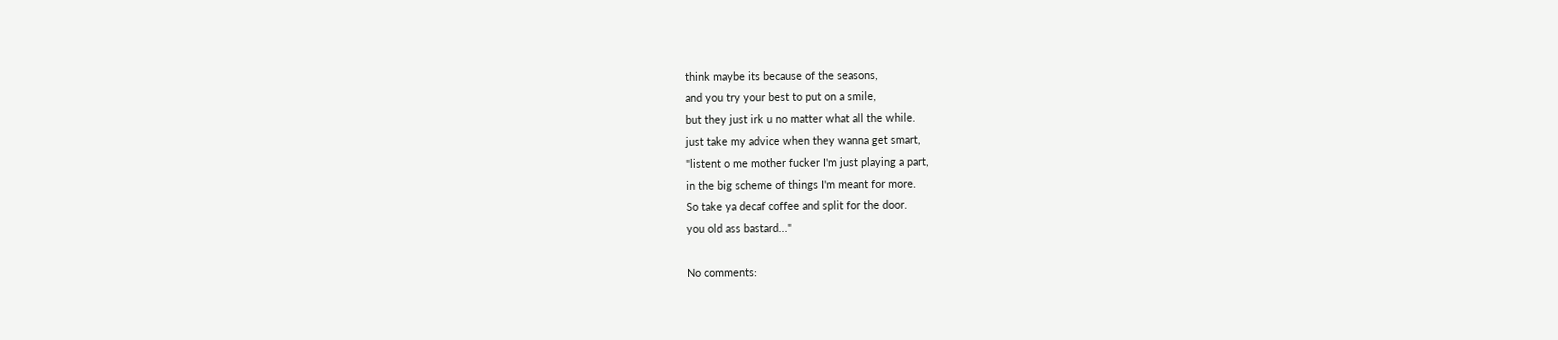think maybe its because of the seasons,
and you try your best to put on a smile,
but they just irk u no matter what all the while.
just take my advice when they wanna get smart,
"listent o me mother fucker I'm just playing a part,
in the big scheme of things I'm meant for more.
So take ya decaf coffee and split for the door.
you old ass bastard..."

No comments: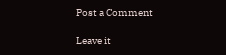Post a Comment

Leave it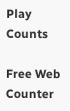Play Counts

Free Web Counter